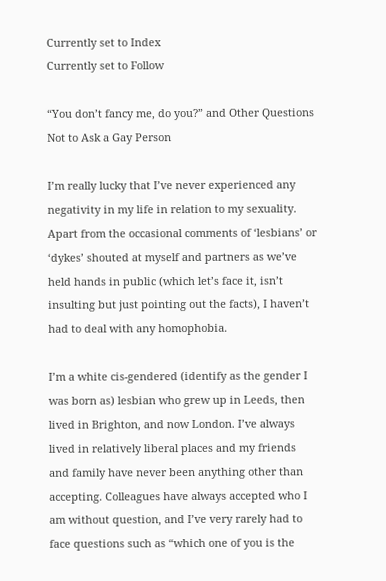Currently set to Index
Currently set to Follow

“You don’t fancy me, do you?” and Other Questions Not to Ask a Gay Person

I’m really lucky that I’ve never experienced any negativity in my life in relation to my sexuality. Apart from the occasional comments of ‘lesbians’ or ‘dykes’ shouted at myself and partners as we’ve held hands in public (which let’s face it, isn’t insulting but just pointing out the facts), I haven’t had to deal with any homophobia.

I’m a white cis-gendered (identify as the gender I was born as) lesbian who grew up in Leeds, then lived in Brighton, and now London. I’ve always lived in relatively liberal places and my friends and family have never been anything other than accepting. Colleagues have always accepted who I am without question, and I’ve very rarely had to face questions such as “which one of you is the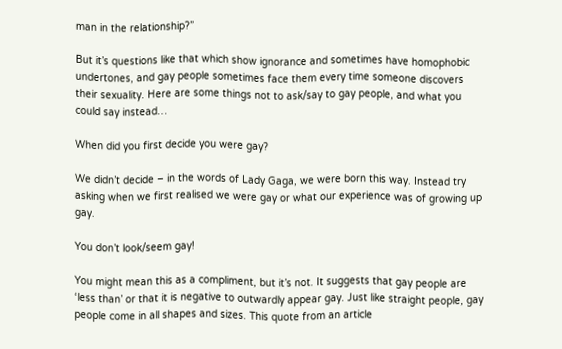man in the relationship?”

But it’s questions like that which show ignorance and sometimes have homophobic undertones, and gay people sometimes face them every time someone discovers their sexuality. Here are some things not to ask/say to gay people, and what you could say instead…

When did you first decide you were gay?

We didn’t decide – in the words of Lady Gaga, we were born this way. Instead try asking when we first realised we were gay or what our experience was of growing up gay.

You don’t look/seem gay!

You might mean this as a compliment, but it’s not. It suggests that gay people are ‘less than’ or that it is negative to outwardly appear gay. Just like straight people, gay people come in all shapes and sizes. This quote from an article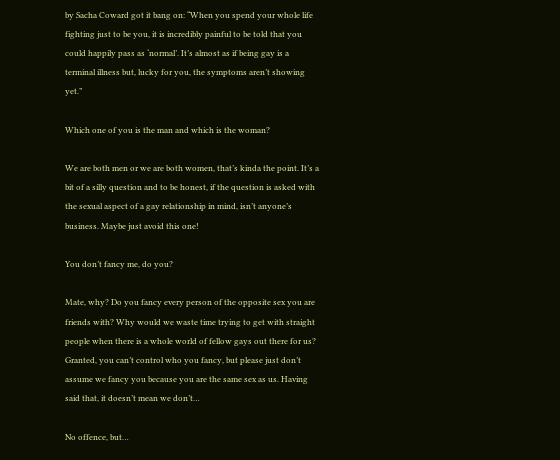by Sacha Coward got it bang on: “When you spend your whole life fighting just to be you, it is incredibly painful to be told that you could happily pass as ‘normal’. It’s almost as if being gay is a terminal illness but, lucky for you, the symptoms aren’t showing yet.”

Which one of you is the man and which is the woman?

We are both men or we are both women, that’s kinda the point. It’s a bit of a silly question and to be honest, if the question is asked with the sexual aspect of a gay relationship in mind, isn’t anyone’s business. Maybe just avoid this one!

You don’t fancy me, do you?

Mate, why? Do you fancy every person of the opposite sex you are friends with? Why would we waste time trying to get with straight people when there is a whole world of fellow gays out there for us? Granted, you can’t control who you fancy, but please just don’t assume we fancy you because you are the same sex as us. Having said that, it doesn’t mean we don’t…

No offence, but…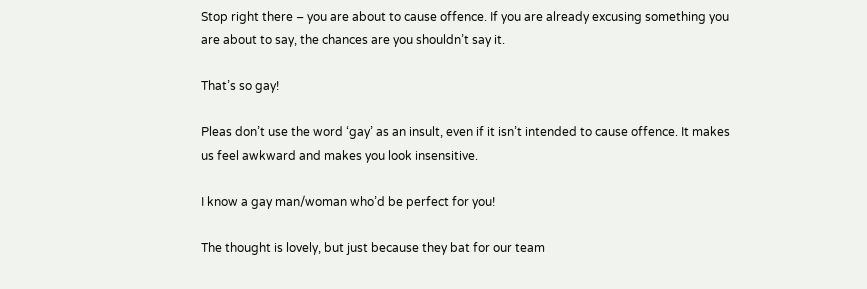Stop right there – you are about to cause offence. If you are already excusing something you are about to say, the chances are you shouldn’t say it.

That’s so gay!

Pleas don’t use the word ‘gay’ as an insult, even if it isn’t intended to cause offence. It makes us feel awkward and makes you look insensitive.

I know a gay man/woman who’d be perfect for you!

The thought is lovely, but just because they bat for our team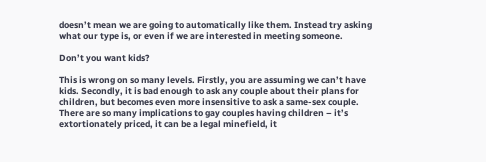doesn’t mean we are going to automatically like them. Instead try asking what our type is, or even if we are interested in meeting someone.

Don’t you want kids?

This is wrong on so many levels. Firstly, you are assuming we can’t have kids. Secondly, it is bad enough to ask any couple about their plans for children, but becomes even more insensitive to ask a same-sex couple. There are so many implications to gay couples having children – it’s extortionately priced, it can be a legal minefield, it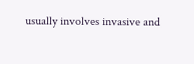usually involves invasive and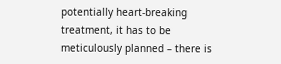potentially heart-breaking treatment, it has to be meticulously planned – there is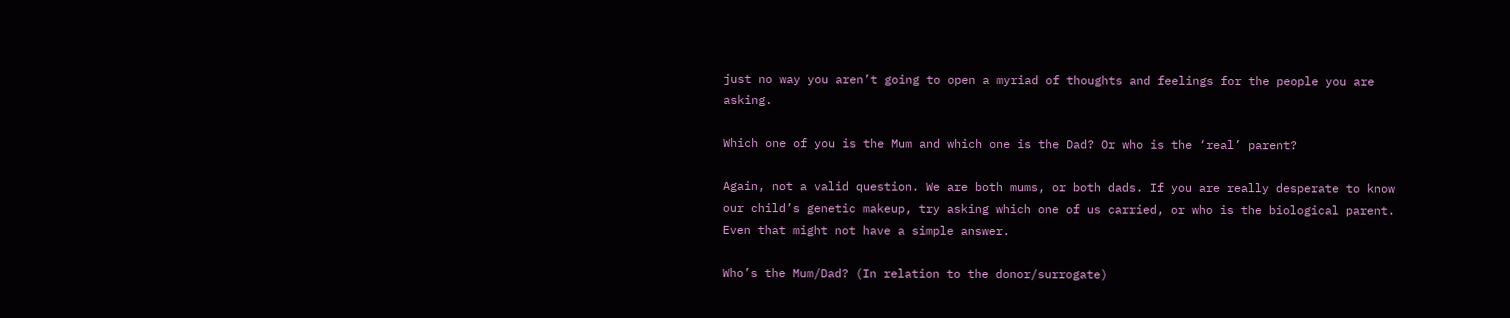just no way you aren’t going to open a myriad of thoughts and feelings for the people you are asking.

Which one of you is the Mum and which one is the Dad? Or who is the ‘real’ parent?

Again, not a valid question. We are both mums, or both dads. If you are really desperate to know our child’s genetic makeup, try asking which one of us carried, or who is the biological parent. Even that might not have a simple answer.

Who’s the Mum/Dad? (In relation to the donor/surrogate)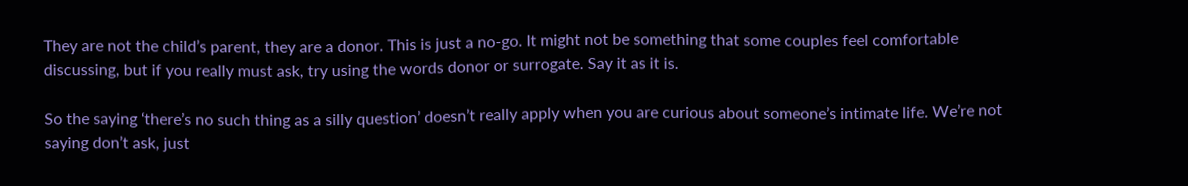They are not the child’s parent, they are a donor. This is just a no-go. It might not be something that some couples feel comfortable discussing, but if you really must ask, try using the words donor or surrogate. Say it as it is.

So the saying ‘there’s no such thing as a silly question’ doesn’t really apply when you are curious about someone’s intimate life. We’re not saying don’t ask, just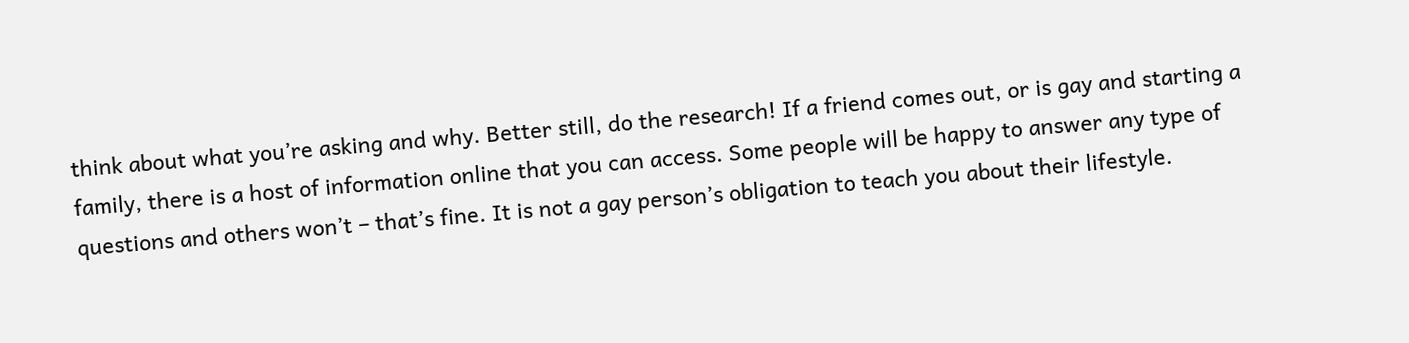think about what you’re asking and why. Better still, do the research! If a friend comes out, or is gay and starting a family, there is a host of information online that you can access. Some people will be happy to answer any type of questions and others won’t – that’s fine. It is not a gay person’s obligation to teach you about their lifestyle.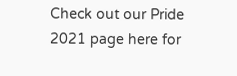Check out our Pride 2021 page here for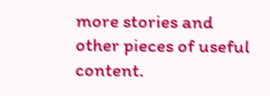more stories and other pieces of useful content.